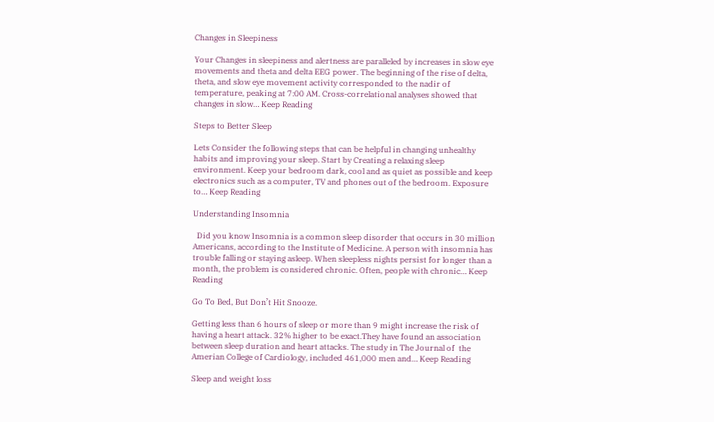Changes in Sleepiness

Your Changes in sleepiness and alertness are paralleled by increases in slow eye movements and theta and delta EEG power. The beginning of the rise of delta, theta, and slow eye movement activity corresponded to the nadir of temperature, peaking at 7:00 AM. Cross-correlational analyses showed that changes in slow… Keep Reading

Steps to Better Sleep

Lets Consider the following steps that can be helpful in changing unhealthy habits and improving your sleep. Start by Creating a relaxing sleep environment. Keep your bedroom dark, cool and as quiet as possible and keep electronics such as a computer, TV and phones out of the bedroom. Exposure to… Keep Reading

Understanding Insomnia

  Did you know Insomnia is a common sleep disorder that occurs in 30 million Americans, according to the Institute of Medicine. A person with insomnia has trouble falling or staying asleep. When sleepless nights persist for longer than a month, the problem is considered chronic. Often, people with chronic… Keep Reading

Go To Bed, But Don’t Hit Snooze.

Getting less than 6 hours of sleep or more than 9 might increase the risk of having a heart attack. 32% higher to be exact.They have found an association between sleep duration and heart attacks. The study in The Journal of  the Amerian College of Cardiology, included 461,000 men and… Keep Reading

Sleep and weight loss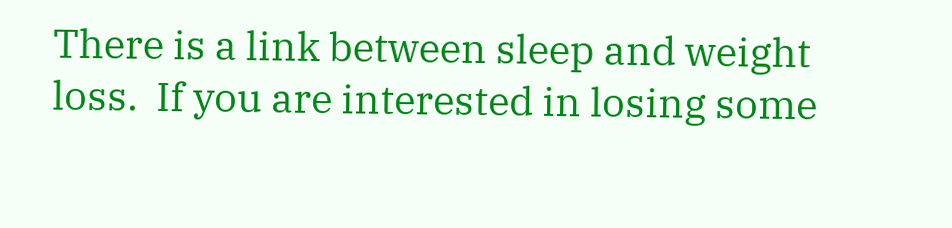There is a link between sleep and weight loss.  If you are interested in losing some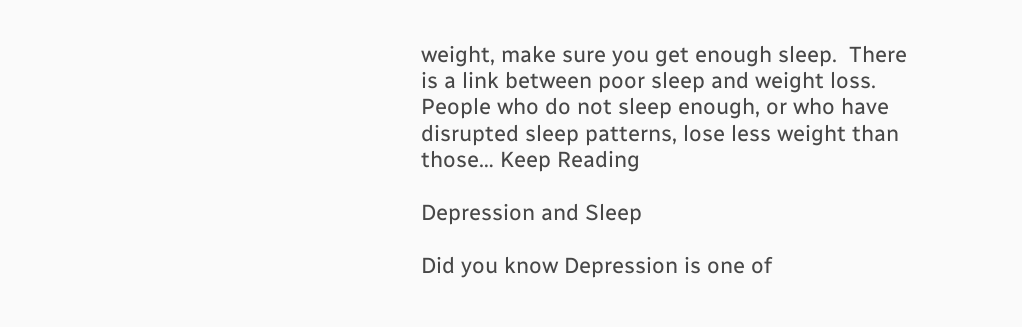weight, make sure you get enough sleep.  There is a link between poor sleep and weight loss.  People who do not sleep enough, or who have disrupted sleep patterns, lose less weight than those… Keep Reading

Depression and Sleep

Did you know Depression is one of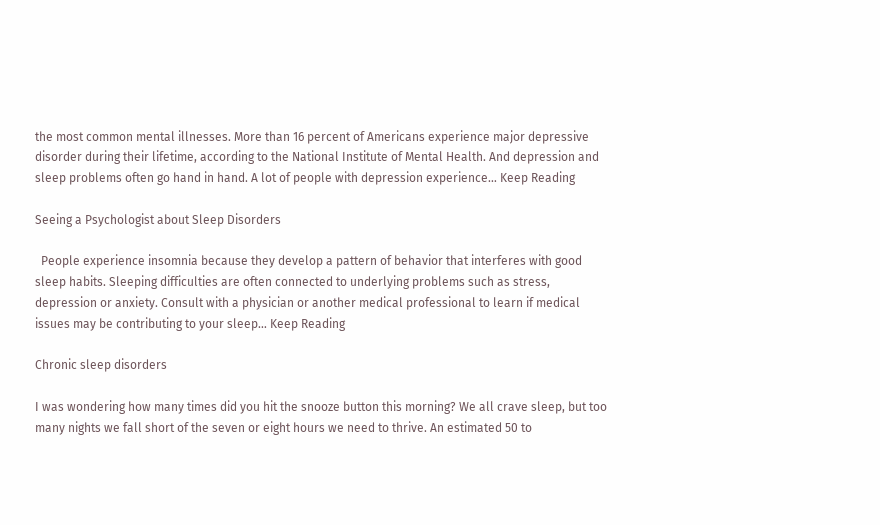the most common mental illnesses. More than 16 percent of Americans experience major depressive disorder during their lifetime, according to the National Institute of Mental Health. And depression and sleep problems often go hand in hand. A lot of people with depression experience… Keep Reading

Seeing a Psychologist about Sleep Disorders

  People experience insomnia because they develop a pattern of behavior that interferes with good sleep habits. Sleeping difficulties are often connected to underlying problems such as stress, depression or anxiety. Consult with a physician or another medical professional to learn if medical issues may be contributing to your sleep… Keep Reading

Chronic sleep disorders

I was wondering how many times did you hit the snooze button this morning? We all crave sleep, but too many nights we fall short of the seven or eight hours we need to thrive. An estimated 50 to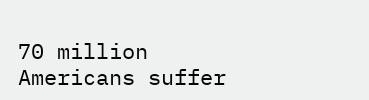70 million Americans suffer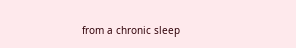from a chronic sleep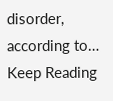disorder, according to… Keep Reading